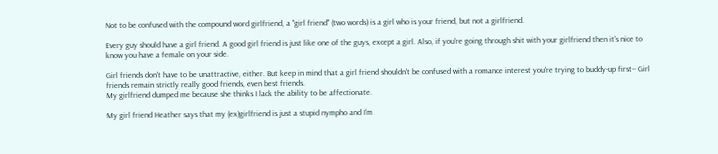Not to be confused with the compound word girlfriend, a "girl friend" (two words) is a girl who is your friend, but not a girlfriend.

Every guy should have a girl friend. A good girl friend is just like one of the guys, except a girl. Also, if you're going through shit with your girlfriend then it's nice to know you have a female on your side.

Girl friends don't have to be unattractive, either. But keep in mind that a girl friend shouldn't be confused with a romance interest you're trying to buddy-up first-- Girl friends remain strictly really good friends, even best friends.
My girlfriend dumped me because she thinks I lack the ability to be affectionate.

My girl friend Heather says that my (ex)girlfriend is just a stupid nympho and I'm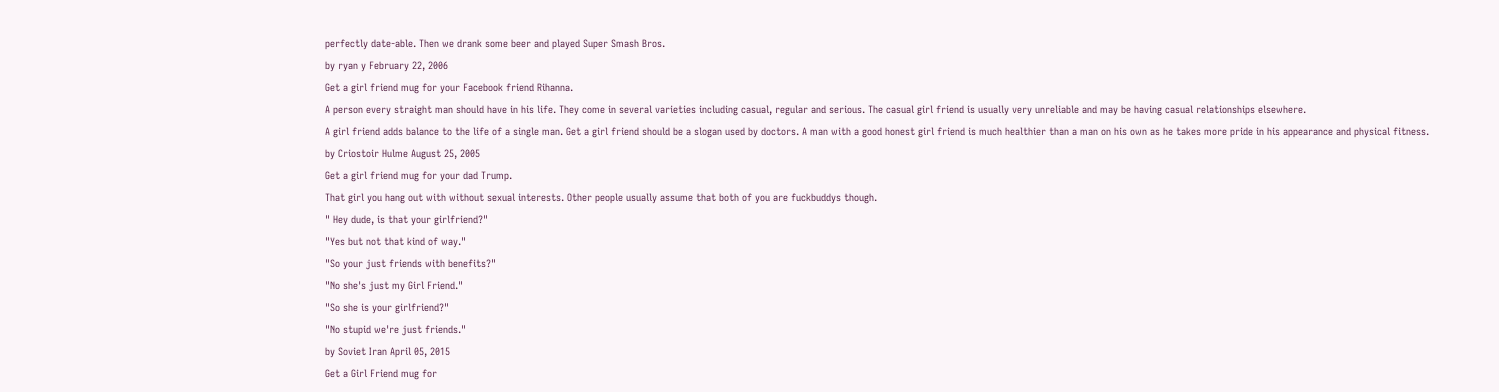perfectly date-able. Then we drank some beer and played Super Smash Bros.
by ryan y February 22, 2006
Get a girl friend mug for your Facebook friend Rihanna.
A person every straight man should have in his life. They come in several varieties including casual, regular and serious. The casual girl friend is usually very unreliable and may be having casual relationships elsewhere.
A girl friend adds balance to the life of a single man. Get a girl friend should be a slogan used by doctors. A man with a good honest girl friend is much healthier than a man on his own as he takes more pride in his appearance and physical fitness.
by Criostoir Hulme August 25, 2005
Get a girl friend mug for your dad Trump.
That girl you hang out with without sexual interests. Other people usually assume that both of you are fuckbuddys though.
" Hey dude, is that your girlfriend?"
"Yes but not that kind of way."
"So your just friends with benefits?"
"No she's just my Girl Friend."
"So she is your girlfriend?"
"No stupid we're just friends."
by Soviet Iran April 05, 2015
Get a Girl Friend mug for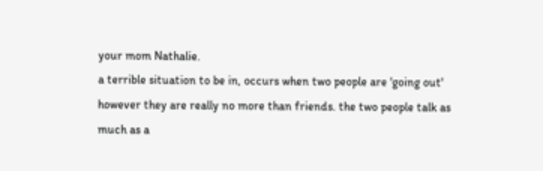your mom Nathalie.
a terrible situation to be in, occurs when two people are 'going out' however they are really no more than friends. the two people talk as much as a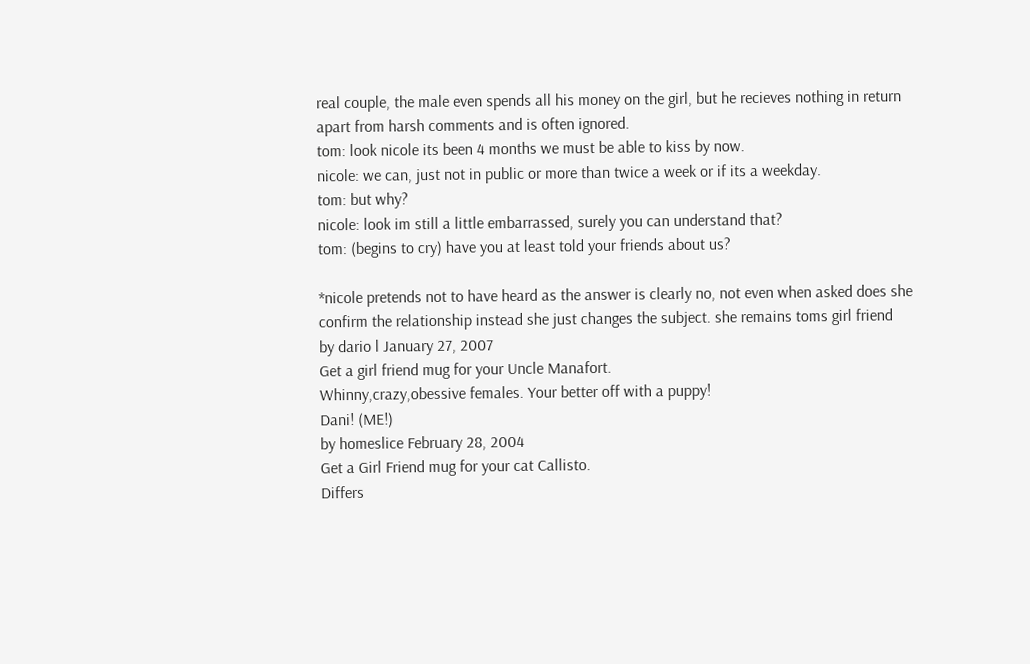real couple, the male even spends all his money on the girl, but he recieves nothing in return apart from harsh comments and is often ignored.
tom: look nicole its been 4 months we must be able to kiss by now.
nicole: we can, just not in public or more than twice a week or if its a weekday.
tom: but why?
nicole: look im still a little embarrassed, surely you can understand that?
tom: (begins to cry) have you at least told your friends about us?

*nicole pretends not to have heard as the answer is clearly no, not even when asked does she confirm the relationship instead she just changes the subject. she remains toms girl friend
by dario l January 27, 2007
Get a girl friend mug for your Uncle Manafort.
Whinny,crazy,obessive females. Your better off with a puppy!
Dani! (ME!)
by homeslice February 28, 2004
Get a Girl Friend mug for your cat Callisto.
Differs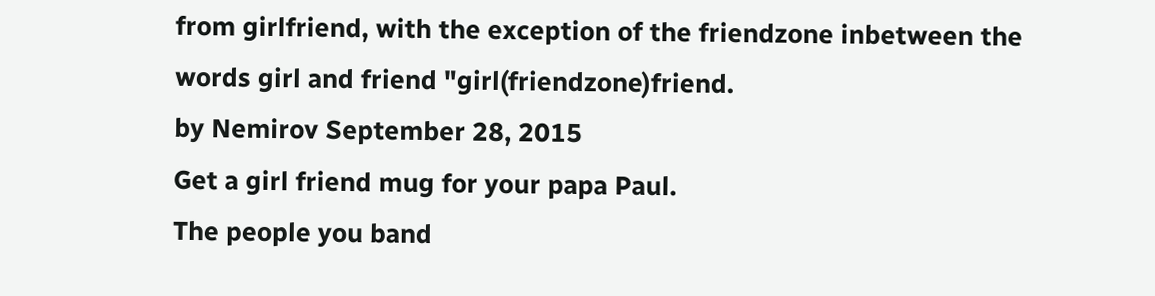from girlfriend, with the exception of the friendzone inbetween the words girl and friend "girl(friendzone)friend.
by Nemirov September 28, 2015
Get a girl friend mug for your papa Paul.
The people you band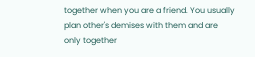together when you are a friend. You usually plan other's demises with them and are only together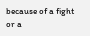because of a fight or a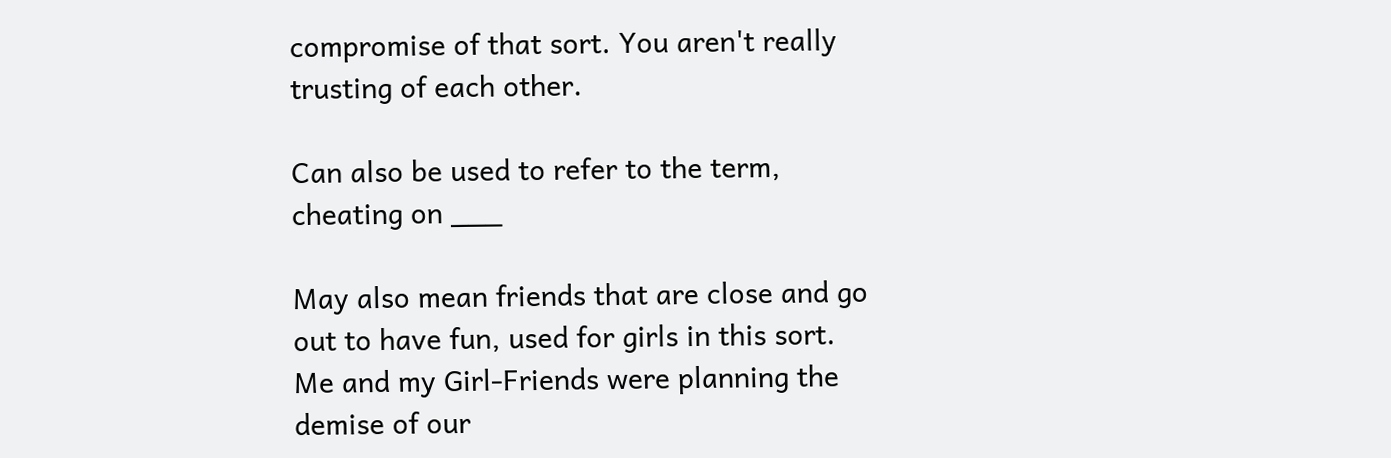compromise of that sort. You aren't really trusting of each other.

Can also be used to refer to the term, cheating on ___

May also mean friends that are close and go out to have fun, used for girls in this sort.
Me and my Girl-Friends were planning the demise of our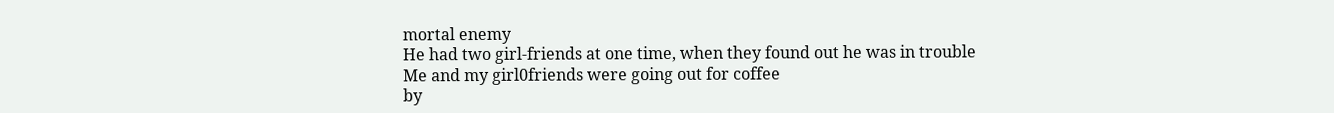mortal enemy
He had two girl-friends at one time, when they found out he was in trouble
Me and my girl0friends were going out for coffee
by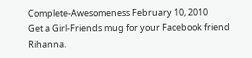Complete-Awesomeness February 10, 2010
Get a Girl-Friends mug for your Facebook friend Rihanna.